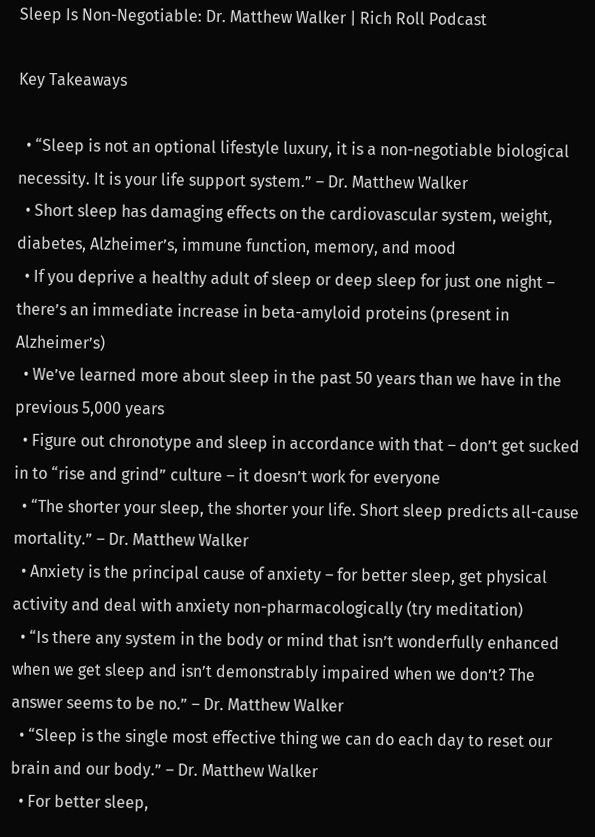Sleep Is Non-Negotiable: Dr. Matthew Walker | Rich Roll Podcast

Key Takeaways

  • “Sleep is not an optional lifestyle luxury, it is a non-negotiable biological necessity. It is your life support system.” – Dr. Matthew Walker
  • Short sleep has damaging effects on the cardiovascular system, weight, diabetes, Alzheimer’s, immune function, memory, and mood
  • If you deprive a healthy adult of sleep or deep sleep for just one night – there’s an immediate increase in beta-amyloid proteins (present in Alzheimer’s)
  • We’ve learned more about sleep in the past 50 years than we have in the previous 5,000 years
  • Figure out chronotype and sleep in accordance with that – don’t get sucked in to “rise and grind” culture – it doesn’t work for everyone
  • “The shorter your sleep, the shorter your life. Short sleep predicts all-cause mortality.” – Dr. Matthew Walker
  • Anxiety is the principal cause of anxiety – for better sleep, get physical activity and deal with anxiety non-pharmacologically (try meditation)
  • “Is there any system in the body or mind that isn’t wonderfully enhanced when we get sleep and isn’t demonstrably impaired when we don’t? The answer seems to be no.” – Dr. Matthew Walker
  • “Sleep is the single most effective thing we can do each day to reset our brain and our body.” – Dr. Matthew Walker
  • For better sleep,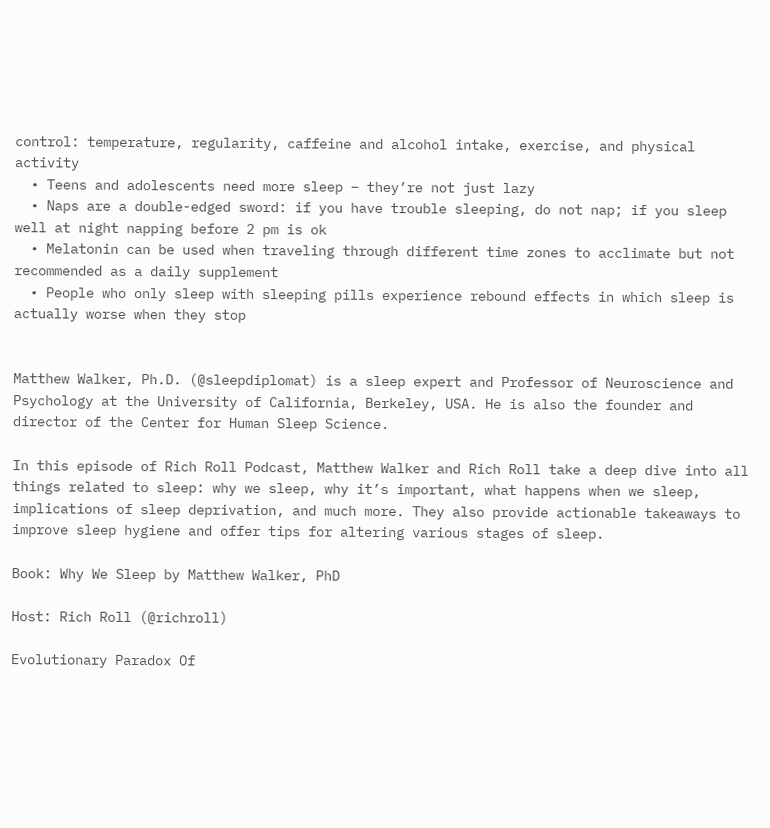control: temperature, regularity, caffeine and alcohol intake, exercise, and physical activity
  • Teens and adolescents need more sleep – they’re not just lazy
  • Naps are a double-edged sword: if you have trouble sleeping, do not nap; if you sleep well at night napping before 2 pm is ok
  • Melatonin can be used when traveling through different time zones to acclimate but not recommended as a daily supplement
  • People who only sleep with sleeping pills experience rebound effects in which sleep is actually worse when they stop


Matthew Walker, Ph.D. (@sleepdiplomat) is a sleep expert and Professor of Neuroscience and Psychology at the University of California, Berkeley, USA. He is also the founder and director of the Center for Human Sleep Science.

In this episode of Rich Roll Podcast, Matthew Walker and Rich Roll take a deep dive into all things related to sleep: why we sleep, why it’s important, what happens when we sleep, implications of sleep deprivation, and much more. They also provide actionable takeaways to improve sleep hygiene and offer tips for altering various stages of sleep.

Book: Why We Sleep by Matthew Walker, PhD

Host: Rich Roll (@richroll)

Evolutionary Paradox Of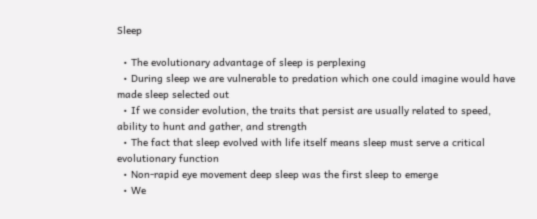Sleep

  • The evolutionary advantage of sleep is perplexing
  • During sleep we are vulnerable to predation which one could imagine would have made sleep selected out
  • If we consider evolution, the traits that persist are usually related to speed, ability to hunt and gather, and strength
  • The fact that sleep evolved with life itself means sleep must serve a critical evolutionary function
  • Non-rapid eye movement deep sleep was the first sleep to emerge
  • We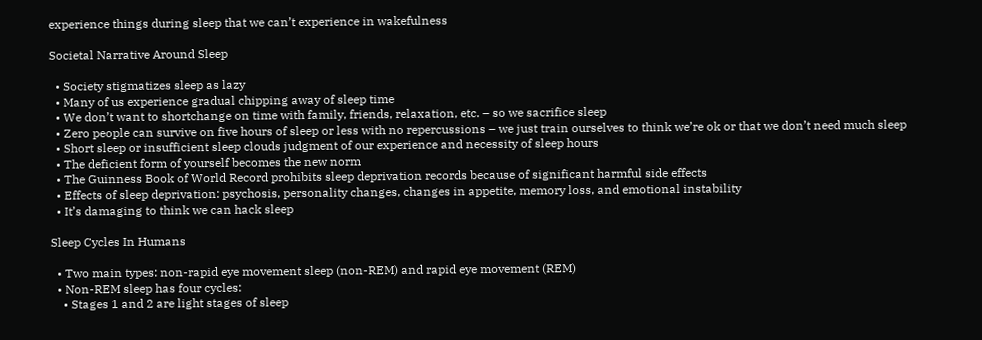experience things during sleep that we can’t experience in wakefulness

Societal Narrative Around Sleep

  • Society stigmatizes sleep as lazy
  • Many of us experience gradual chipping away of sleep time
  • We don’t want to shortchange on time with family, friends, relaxation, etc. – so we sacrifice sleep
  • Zero people can survive on five hours of sleep or less with no repercussions – we just train ourselves to think we’re ok or that we don’t need much sleep
  • Short sleep or insufficient sleep clouds judgment of our experience and necessity of sleep hours
  • The deficient form of yourself becomes the new norm
  • The Guinness Book of World Record prohibits sleep deprivation records because of significant harmful side effects
  • Effects of sleep deprivation: psychosis, personality changes, changes in appetite, memory loss, and emotional instability
  • It’s damaging to think we can hack sleep

Sleep Cycles In Humans

  • Two main types: non-rapid eye movement sleep (non-REM) and rapid eye movement (REM)
  • Non-REM sleep has four cycles:
    • Stages 1 and 2 are light stages of sleep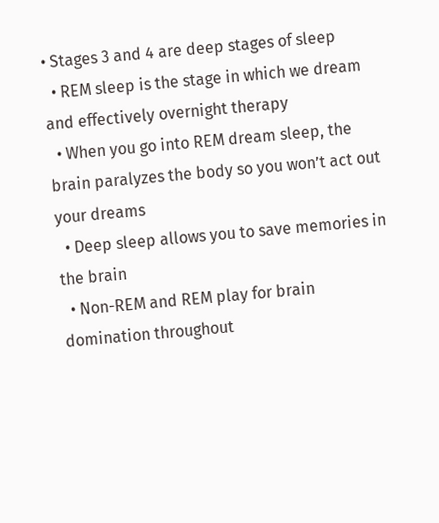• Stages 3 and 4 are deep stages of sleep
  • REM sleep is the stage in which we dream and effectively overnight therapy
  • When you go into REM dream sleep, the brain paralyzes the body so you won’t act out your dreams
  • Deep sleep allows you to save memories in the brain
  • Non-REM and REM play for brain domination throughout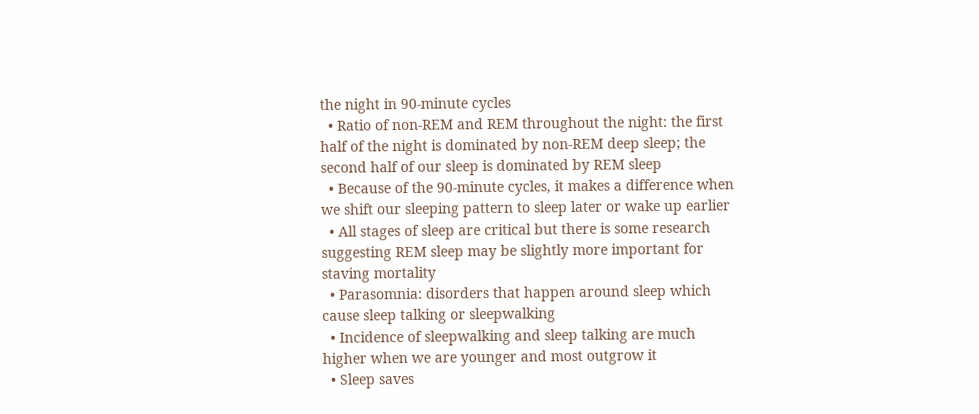the night in 90-minute cycles
  • Ratio of non-REM and REM throughout the night: the first half of the night is dominated by non-REM deep sleep; the second half of our sleep is dominated by REM sleep
  • Because of the 90-minute cycles, it makes a difference when we shift our sleeping pattern to sleep later or wake up earlier
  • All stages of sleep are critical but there is some research suggesting REM sleep may be slightly more important for staving mortality
  • Parasomnia: disorders that happen around sleep which cause sleep talking or sleepwalking
  • Incidence of sleepwalking and sleep talking are much higher when we are younger and most outgrow it
  • Sleep saves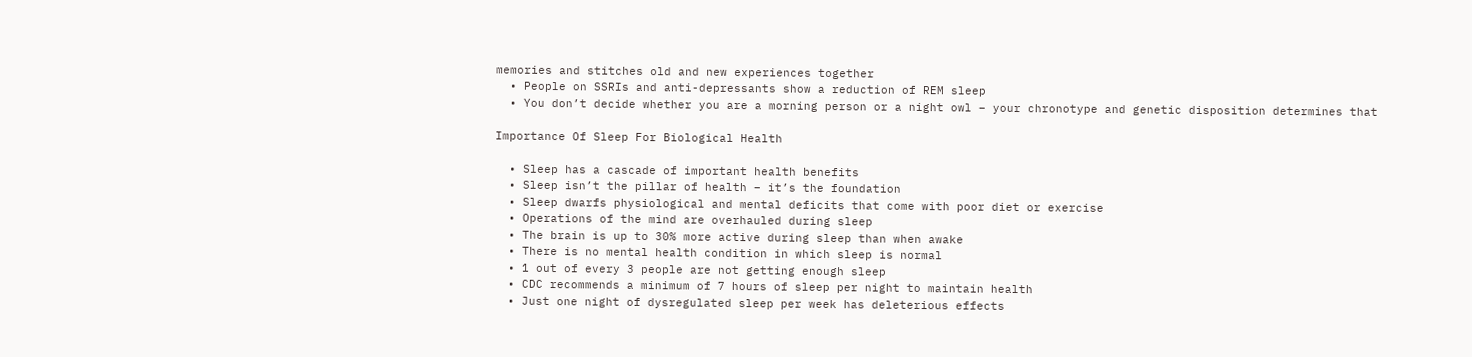memories and stitches old and new experiences together
  • People on SSRIs and anti-depressants show a reduction of REM sleep
  • You don’t decide whether you are a morning person or a night owl – your chronotype and genetic disposition determines that

Importance Of Sleep For Biological Health

  • Sleep has a cascade of important health benefits
  • Sleep isn’t the pillar of health – it’s the foundation
  • Sleep dwarfs physiological and mental deficits that come with poor diet or exercise
  • Operations of the mind are overhauled during sleep
  • The brain is up to 30% more active during sleep than when awake
  • There is no mental health condition in which sleep is normal
  • 1 out of every 3 people are not getting enough sleep
  • CDC recommends a minimum of 7 hours of sleep per night to maintain health
  • Just one night of dysregulated sleep per week has deleterious effects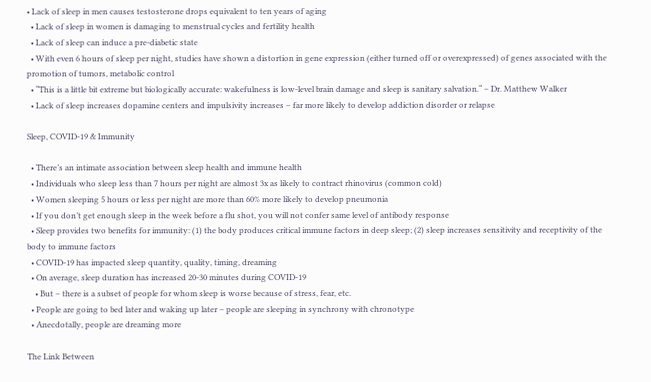• Lack of sleep in men causes testosterone drops equivalent to ten years of aging
  • Lack of sleep in women is damaging to menstrual cycles and fertility health
  • Lack of sleep can induce a pre-diabetic state
  • With even 6 hours of sleep per night, studies have shown a distortion in gene expression (either turned off or overexpressed) of genes associated with the promotion of tumors, metabolic control
  • “This is a little bit extreme but biologically accurate: wakefulness is low-level brain damage and sleep is sanitary salvation.“ – Dr. Matthew Walker
  • Lack of sleep increases dopamine centers and impulsivity increases – far more likely to develop addiction disorder or relapse

Sleep, COVID-19 & Immunity

  • There’s an intimate association between sleep health and immune health
  • Individuals who sleep less than 7 hours per night are almost 3x as likely to contract rhinovirus (common cold)
  • Women sleeping 5 hours or less per night are more than 60% more likely to develop pneumonia
  • If you don’t get enough sleep in the week before a flu shot, you will not confer same level of antibody response
  • Sleep provides two benefits for immunity: (1) the body produces critical immune factors in deep sleep; (2) sleep increases sensitivity and receptivity of the body to immune factors
  • COVID-19 has impacted sleep quantity, quality, timing, dreaming
  • On average, sleep duration has increased 20-30 minutes during COVID-19
    • But – there is a subset of people for whom sleep is worse because of stress, fear, etc.
  • People are going to bed later and waking up later – people are sleeping in synchrony with chronotype
  • Anecdotally, people are dreaming more

The Link Between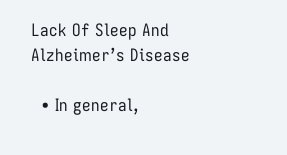Lack Of Sleep And Alzheimer’s Disease

  • In general,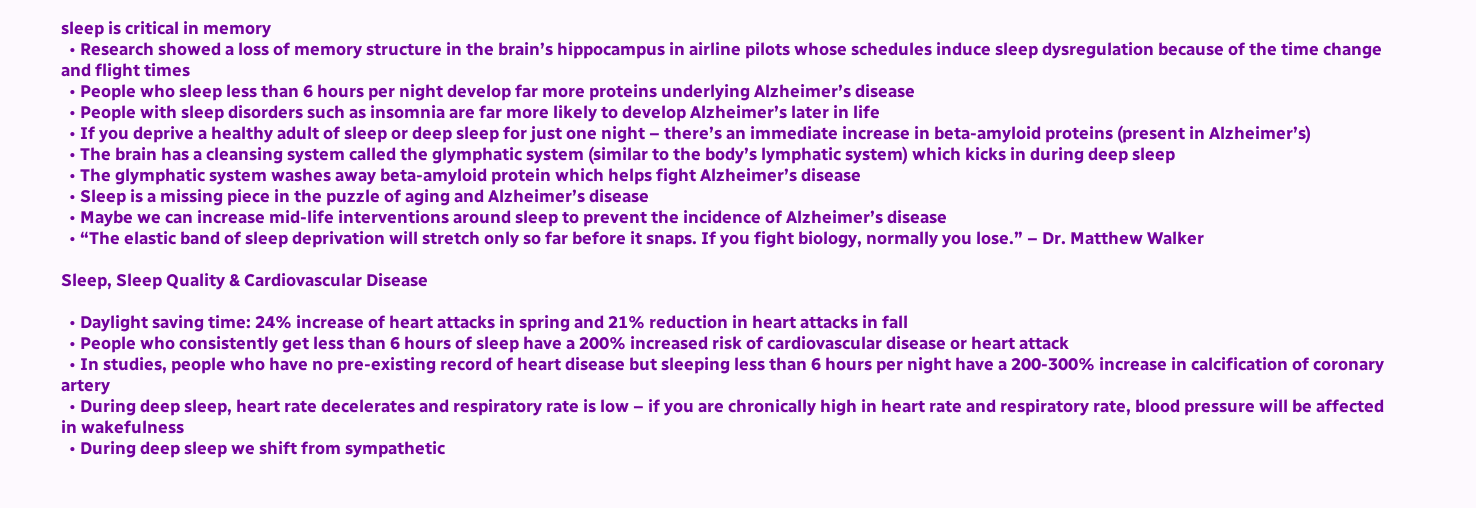sleep is critical in memory
  • Research showed a loss of memory structure in the brain’s hippocampus in airline pilots whose schedules induce sleep dysregulation because of the time change and flight times
  • People who sleep less than 6 hours per night develop far more proteins underlying Alzheimer’s disease
  • People with sleep disorders such as insomnia are far more likely to develop Alzheimer’s later in life
  • If you deprive a healthy adult of sleep or deep sleep for just one night – there’s an immediate increase in beta-amyloid proteins (present in Alzheimer’s)
  • The brain has a cleansing system called the glymphatic system (similar to the body’s lymphatic system) which kicks in during deep sleep
  • The glymphatic system washes away beta-amyloid protein which helps fight Alzheimer’s disease
  • Sleep is a missing piece in the puzzle of aging and Alzheimer’s disease
  • Maybe we can increase mid-life interventions around sleep to prevent the incidence of Alzheimer’s disease
  • “The elastic band of sleep deprivation will stretch only so far before it snaps. If you fight biology, normally you lose.” – Dr. Matthew Walker

Sleep, Sleep Quality & Cardiovascular Disease

  • Daylight saving time: 24% increase of heart attacks in spring and 21% reduction in heart attacks in fall
  • People who consistently get less than 6 hours of sleep have a 200% increased risk of cardiovascular disease or heart attack
  • In studies, people who have no pre-existing record of heart disease but sleeping less than 6 hours per night have a 200-300% increase in calcification of coronary artery
  • During deep sleep, heart rate decelerates and respiratory rate is low – if you are chronically high in heart rate and respiratory rate, blood pressure will be affected in wakefulness
  • During deep sleep we shift from sympathetic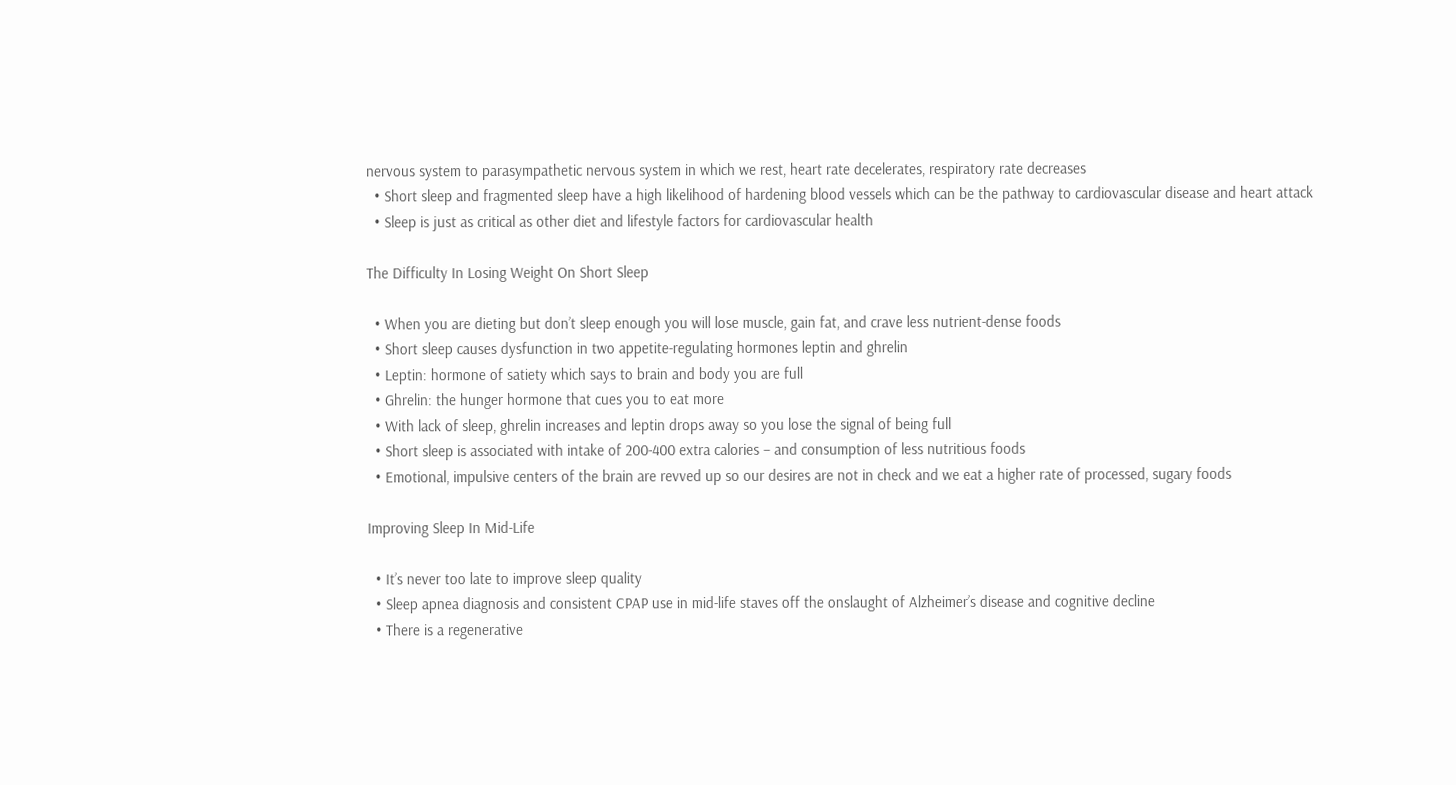nervous system to parasympathetic nervous system in which we rest, heart rate decelerates, respiratory rate decreases
  • Short sleep and fragmented sleep have a high likelihood of hardening blood vessels which can be the pathway to cardiovascular disease and heart attack
  • Sleep is just as critical as other diet and lifestyle factors for cardiovascular health

The Difficulty In Losing Weight On Short Sleep

  • When you are dieting but don’t sleep enough you will lose muscle, gain fat, and crave less nutrient-dense foods
  • Short sleep causes dysfunction in two appetite-regulating hormones leptin and ghrelin
  • Leptin: hormone of satiety which says to brain and body you are full
  • Ghrelin: the hunger hormone that cues you to eat more
  • With lack of sleep, ghrelin increases and leptin drops away so you lose the signal of being full
  • Short sleep is associated with intake of 200-400 extra calories – and consumption of less nutritious foods
  • Emotional, impulsive centers of the brain are revved up so our desires are not in check and we eat a higher rate of processed, sugary foods

Improving Sleep In Mid-Life

  • It’s never too late to improve sleep quality
  • Sleep apnea diagnosis and consistent CPAP use in mid-life staves off the onslaught of Alzheimer’s disease and cognitive decline
  • There is a regenerative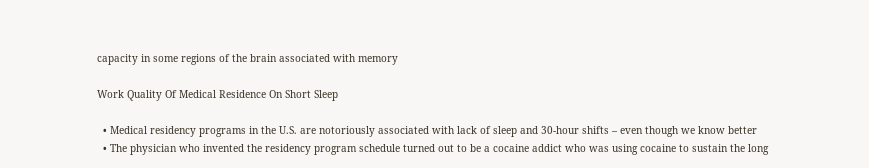capacity in some regions of the brain associated with memory

Work Quality Of Medical Residence On Short Sleep

  • Medical residency programs in the U.S. are notoriously associated with lack of sleep and 30-hour shifts – even though we know better
  • The physician who invented the residency program schedule turned out to be a cocaine addict who was using cocaine to sustain the long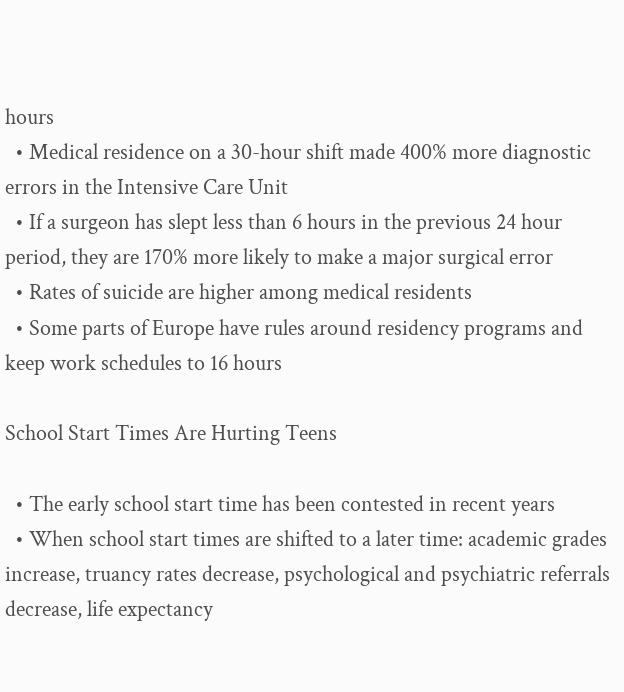hours
  • Medical residence on a 30-hour shift made 400% more diagnostic errors in the Intensive Care Unit
  • If a surgeon has slept less than 6 hours in the previous 24 hour period, they are 170% more likely to make a major surgical error
  • Rates of suicide are higher among medical residents
  • Some parts of Europe have rules around residency programs and keep work schedules to 16 hours

School Start Times Are Hurting Teens

  • The early school start time has been contested in recent years
  • When school start times are shifted to a later time: academic grades increase, truancy rates decrease, psychological and psychiatric referrals decrease, life expectancy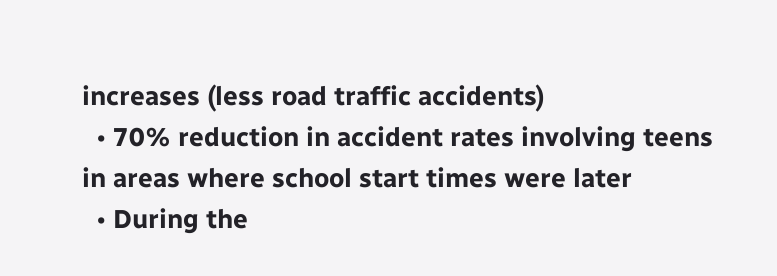increases (less road traffic accidents)
  • 70% reduction in accident rates involving teens in areas where school start times were later
  • During the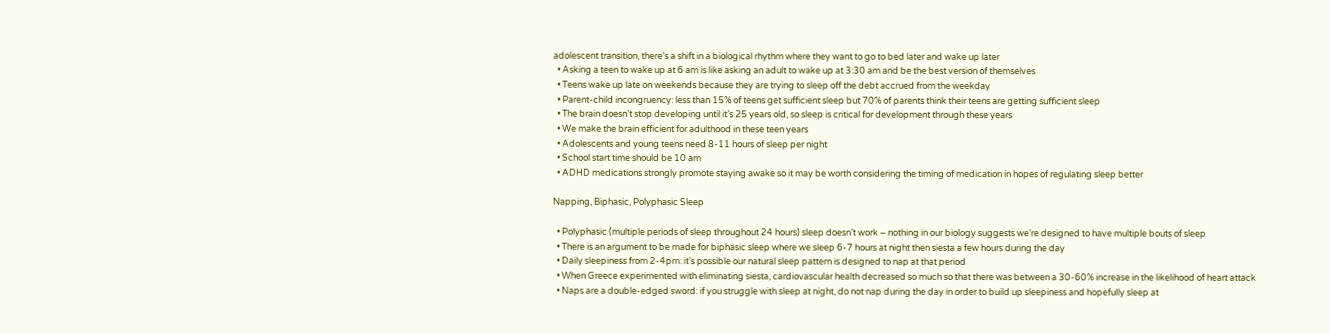adolescent transition, there’s a shift in a biological rhythm where they want to go to bed later and wake up later
  • Asking a teen to wake up at 6 am is like asking an adult to wake up at 3:30 am and be the best version of themselves
  • Teens wake up late on weekends because they are trying to sleep off the debt accrued from the weekday
  • Parent-child incongruency: less than 15% of teens get sufficient sleep but 70% of parents think their teens are getting sufficient sleep
  • The brain doesn’t stop developing until it’s 25 years old, so sleep is critical for development through these years
  • We make the brain efficient for adulthood in these teen years
  • Adolescents and young teens need 8-11 hours of sleep per night
  • School start time should be 10 am
  • ADHD medications strongly promote staying awake so it may be worth considering the timing of medication in hopes of regulating sleep better

Napping, Biphasic, Polyphasic Sleep

  • Polyphasic (multiple periods of sleep throughout 24 hours) sleep doesn’t work – nothing in our biology suggests we’re designed to have multiple bouts of sleep
  • There is an argument to be made for biphasic sleep where we sleep 6-7 hours at night then siesta a few hours during the day
  • Daily sleepiness from 2-4pm: it’s possible our natural sleep pattern is designed to nap at that period
  • When Greece experimented with eliminating siesta, cardiovascular health decreased so much so that there was between a 30-60% increase in the likelihood of heart attack
  • Naps are a double-edged sword: if you struggle with sleep at night, do not nap during the day in order to build up sleepiness and hopefully sleep at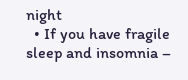night
  • If you have fragile sleep and insomnia –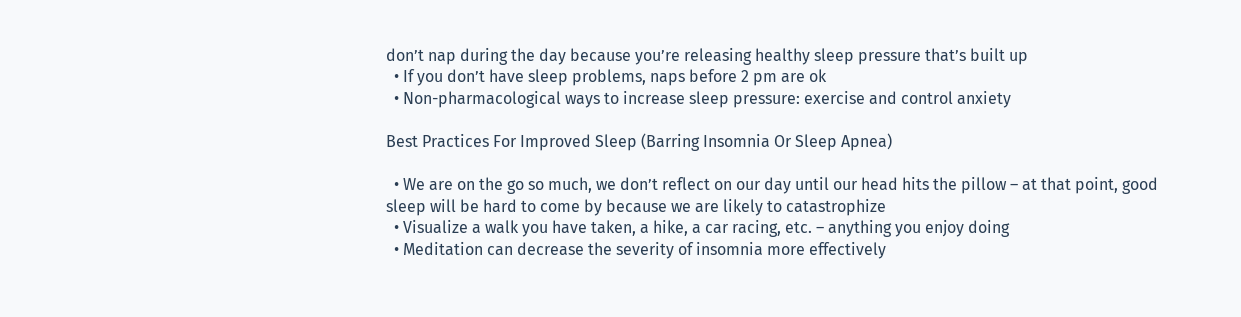don’t nap during the day because you’re releasing healthy sleep pressure that’s built up
  • If you don’t have sleep problems, naps before 2 pm are ok
  • Non-pharmacological ways to increase sleep pressure: exercise and control anxiety

Best Practices For Improved Sleep (Barring Insomnia Or Sleep Apnea)

  • We are on the go so much, we don’t reflect on our day until our head hits the pillow – at that point, good sleep will be hard to come by because we are likely to catastrophize
  • Visualize a walk you have taken, a hike, a car racing, etc. – anything you enjoy doing
  • Meditation can decrease the severity of insomnia more effectively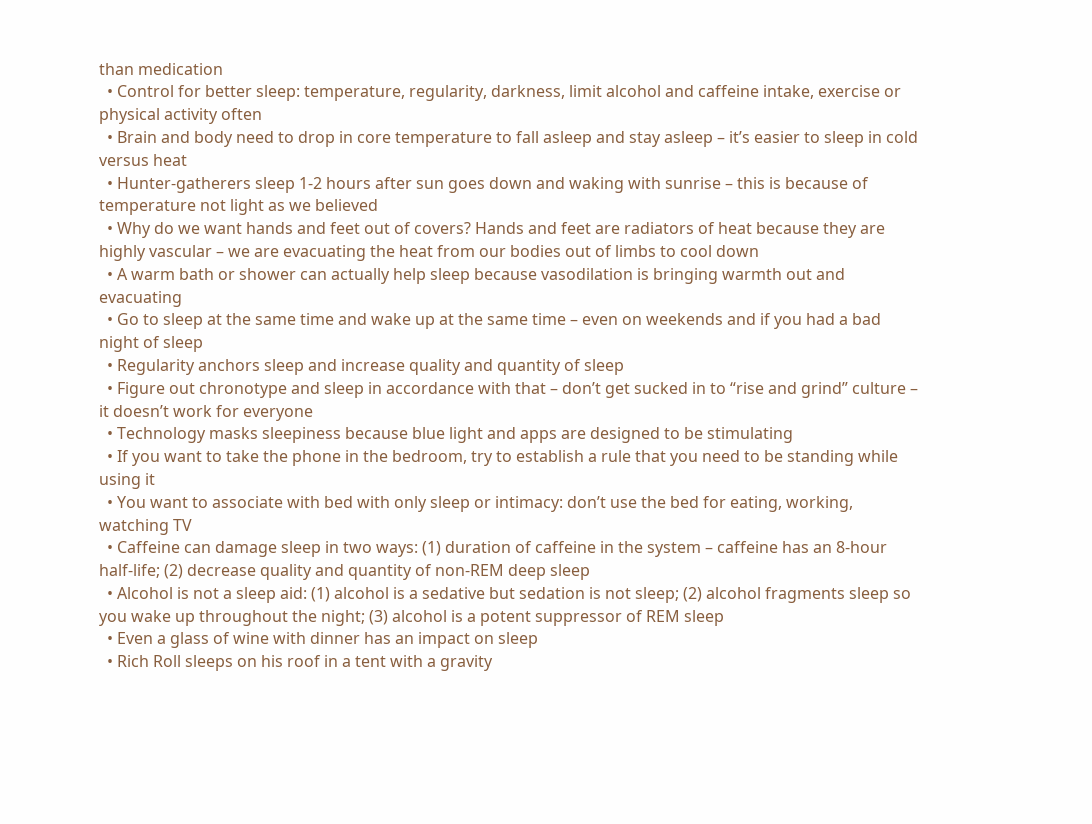than medication
  • Control for better sleep: temperature, regularity, darkness, limit alcohol and caffeine intake, exercise or physical activity often
  • Brain and body need to drop in core temperature to fall asleep and stay asleep – it’s easier to sleep in cold versus heat
  • Hunter-gatherers sleep 1-2 hours after sun goes down and waking with sunrise – this is because of temperature not light as we believed
  • Why do we want hands and feet out of covers? Hands and feet are radiators of heat because they are highly vascular – we are evacuating the heat from our bodies out of limbs to cool down
  • A warm bath or shower can actually help sleep because vasodilation is bringing warmth out and evacuating
  • Go to sleep at the same time and wake up at the same time – even on weekends and if you had a bad night of sleep
  • Regularity anchors sleep and increase quality and quantity of sleep
  • Figure out chronotype and sleep in accordance with that – don’t get sucked in to “rise and grind” culture – it doesn’t work for everyone
  • Technology masks sleepiness because blue light and apps are designed to be stimulating
  • If you want to take the phone in the bedroom, try to establish a rule that you need to be standing while using it
  • You want to associate with bed with only sleep or intimacy: don’t use the bed for eating, working, watching TV
  • Caffeine can damage sleep in two ways: (1) duration of caffeine in the system – caffeine has an 8-hour half-life; (2) decrease quality and quantity of non-REM deep sleep
  • Alcohol is not a sleep aid: (1) alcohol is a sedative but sedation is not sleep; (2) alcohol fragments sleep so you wake up throughout the night; (3) alcohol is a potent suppressor of REM sleep
  • Even a glass of wine with dinner has an impact on sleep
  • Rich Roll sleeps on his roof in a tent with a gravity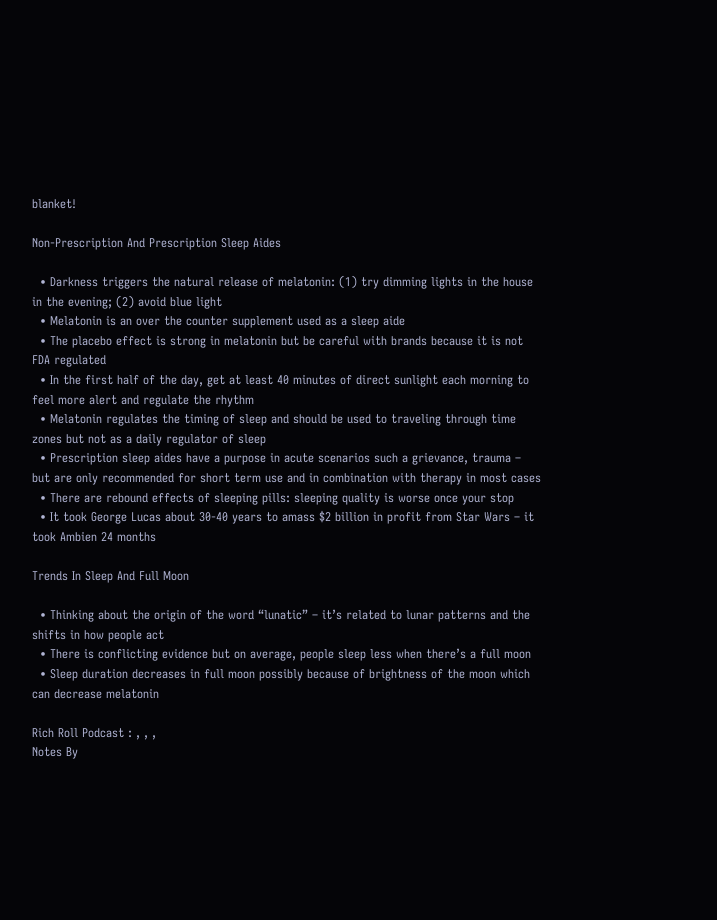blanket!

Non-Prescription And Prescription Sleep Aides

  • Darkness triggers the natural release of melatonin: (1) try dimming lights in the house in the evening; (2) avoid blue light
  • Melatonin is an over the counter supplement used as a sleep aide
  • The placebo effect is strong in melatonin but be careful with brands because it is not FDA regulated
  • In the first half of the day, get at least 40 minutes of direct sunlight each morning to feel more alert and regulate the rhythm
  • Melatonin regulates the timing of sleep and should be used to traveling through time zones but not as a daily regulator of sleep
  • Prescription sleep aides have a purpose in acute scenarios such a grievance, trauma – but are only recommended for short term use and in combination with therapy in most cases
  • There are rebound effects of sleeping pills: sleeping quality is worse once your stop
  • It took George Lucas about 30-40 years to amass $2 billion in profit from Star Wars – it took Ambien 24 months

Trends In Sleep And Full Moon

  • Thinking about the origin of the word “lunatic” – it’s related to lunar patterns and the shifts in how people act
  • There is conflicting evidence but on average, people sleep less when there’s a full moon
  • Sleep duration decreases in full moon possibly because of brightness of the moon which can decrease melatonin

Rich Roll Podcast : , , ,
Notes By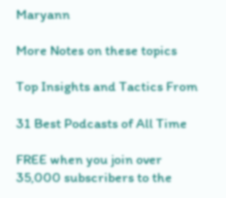Maryann

More Notes on these topics

Top Insights and Tactics From

31 Best Podcasts of All Time

FREE when you join over 35,000 subscribers to the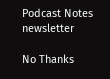Podcast Notes newsletter

No Thanks